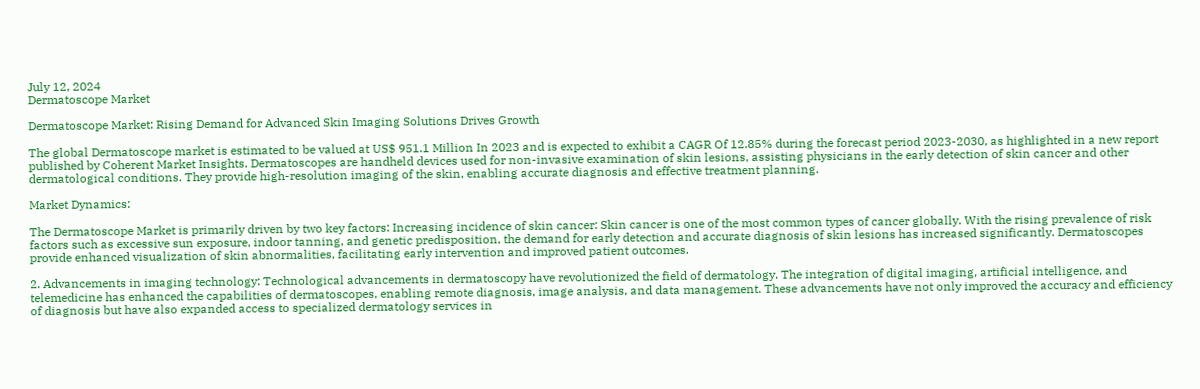July 12, 2024
Dermatoscope Market

Dermatoscope Market: Rising Demand for Advanced Skin Imaging Solutions Drives Growth

The global Dermatoscope market is estimated to be valued at US$ 951.1 Million In 2023 and is expected to exhibit a CAGR Of 12.85% during the forecast period 2023-2030, as highlighted in a new report published by Coherent Market Insights. Dermatoscopes are handheld devices used for non-invasive examination of skin lesions, assisting physicians in the early detection of skin cancer and other dermatological conditions. They provide high-resolution imaging of the skin, enabling accurate diagnosis and effective treatment planning.

Market Dynamics:

The Dermatoscope Market is primarily driven by two key factors: Increasing incidence of skin cancer: Skin cancer is one of the most common types of cancer globally. With the rising prevalence of risk factors such as excessive sun exposure, indoor tanning, and genetic predisposition, the demand for early detection and accurate diagnosis of skin lesions has increased significantly. Dermatoscopes provide enhanced visualization of skin abnormalities, facilitating early intervention and improved patient outcomes.

2. Advancements in imaging technology: Technological advancements in dermatoscopy have revolutionized the field of dermatology. The integration of digital imaging, artificial intelligence, and telemedicine has enhanced the capabilities of dermatoscopes, enabling remote diagnosis, image analysis, and data management. These advancements have not only improved the accuracy and efficiency of diagnosis but have also expanded access to specialized dermatology services in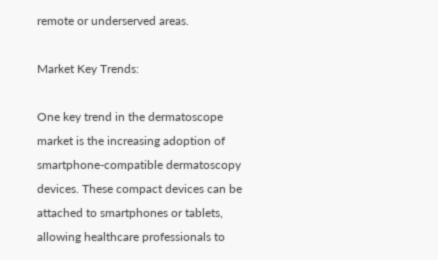remote or underserved areas.

Market Key Trends:

One key trend in the dermatoscope market is the increasing adoption of smartphone-compatible dermatoscopy devices. These compact devices can be attached to smartphones or tablets, allowing healthcare professionals to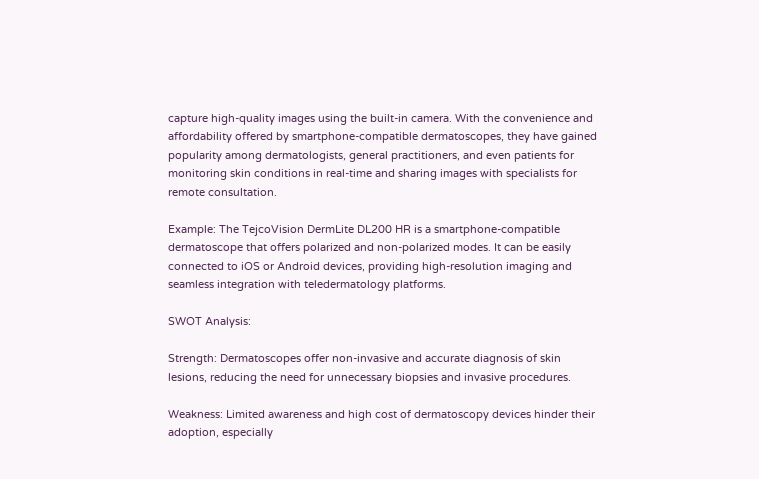capture high-quality images using the built-in camera. With the convenience and affordability offered by smartphone-compatible dermatoscopes, they have gained popularity among dermatologists, general practitioners, and even patients for monitoring skin conditions in real-time and sharing images with specialists for remote consultation.

Example: The TejcoVision DermLite DL200 HR is a smartphone-compatible dermatoscope that offers polarized and non-polarized modes. It can be easily connected to iOS or Android devices, providing high-resolution imaging and seamless integration with teledermatology platforms.

SWOT Analysis:

Strength: Dermatoscopes offer non-invasive and accurate diagnosis of skin lesions, reducing the need for unnecessary biopsies and invasive procedures.

Weakness: Limited awareness and high cost of dermatoscopy devices hinder their adoption, especially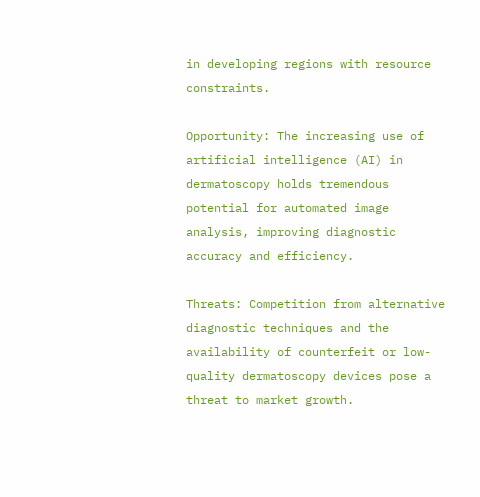in developing regions with resource constraints.

Opportunity: The increasing use of artificial intelligence (AI) in dermatoscopy holds tremendous potential for automated image analysis, improving diagnostic accuracy and efficiency.

Threats: Competition from alternative diagnostic techniques and the availability of counterfeit or low-quality dermatoscopy devices pose a threat to market growth.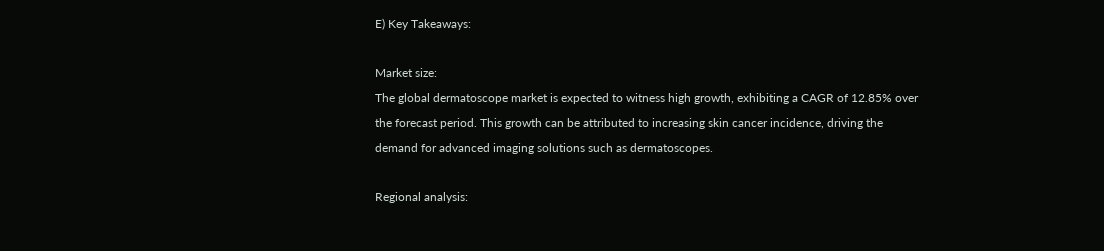E) Key Takeaways:

Market size:
The global dermatoscope market is expected to witness high growth, exhibiting a CAGR of 12.85% over the forecast period. This growth can be attributed to increasing skin cancer incidence, driving the demand for advanced imaging solutions such as dermatoscopes.

Regional analysis: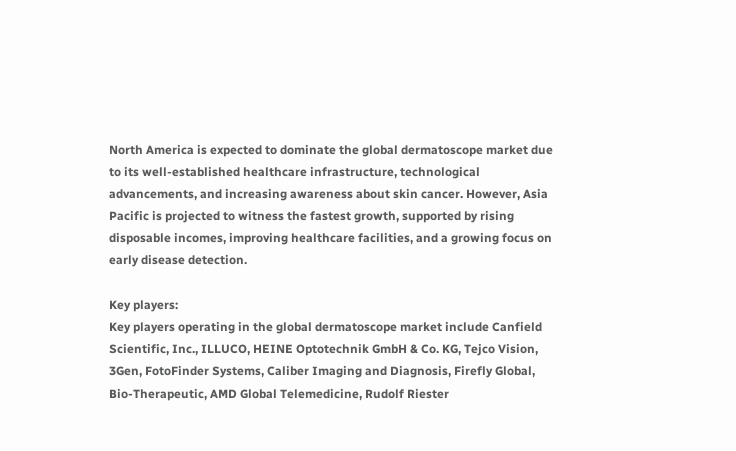North America is expected to dominate the global dermatoscope market due to its well-established healthcare infrastructure, technological advancements, and increasing awareness about skin cancer. However, Asia Pacific is projected to witness the fastest growth, supported by rising disposable incomes, improving healthcare facilities, and a growing focus on early disease detection.

Key players:
Key players operating in the global dermatoscope market include Canfield Scientific, Inc., ILLUCO, HEINE Optotechnik GmbH & Co. KG, Tejco Vision, 3Gen, FotoFinder Systems, Caliber Imaging and Diagnosis, Firefly Global, Bio-Therapeutic, AMD Global Telemedicine, Rudolf Riester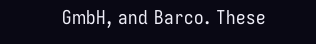GmbH, and Barco. These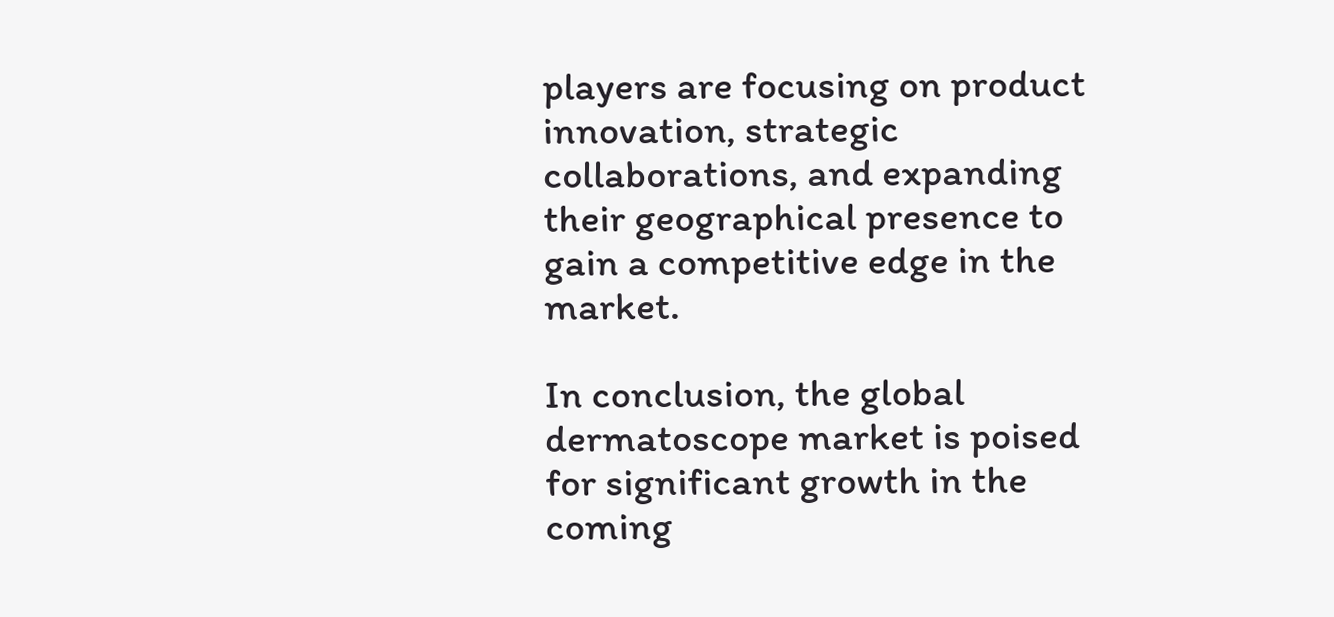players are focusing on product innovation, strategic collaborations, and expanding their geographical presence to gain a competitive edge in the market.

In conclusion, the global dermatoscope market is poised for significant growth in the coming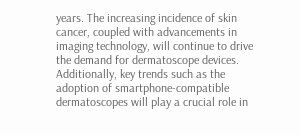years. The increasing incidence of skin cancer, coupled with advancements in imaging technology, will continue to drive the demand for dermatoscope devices. Additionally, key trends such as the adoption of smartphone-compatible dermatoscopes will play a crucial role in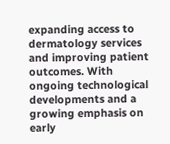expanding access to dermatology services and improving patient outcomes. With ongoing technological developments and a growing emphasis on early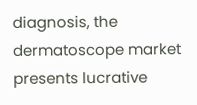diagnosis, the dermatoscope market presents lucrative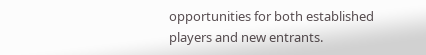opportunities for both established players and new entrants.